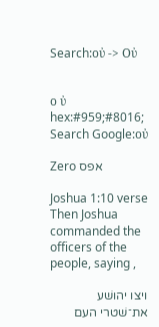Search:οὐ -> Οὐ


ο ὐ hex:#959;#8016;
Search Google:οὐ

Zero אפס

Joshua 1:10 verse
Then Joshua commanded the officers of the people, saying ,

ויצו יהושׁע את־שׁטרי העם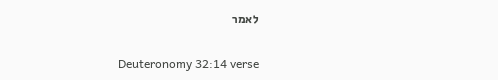לאמר

Deuteronomy 32:14 verse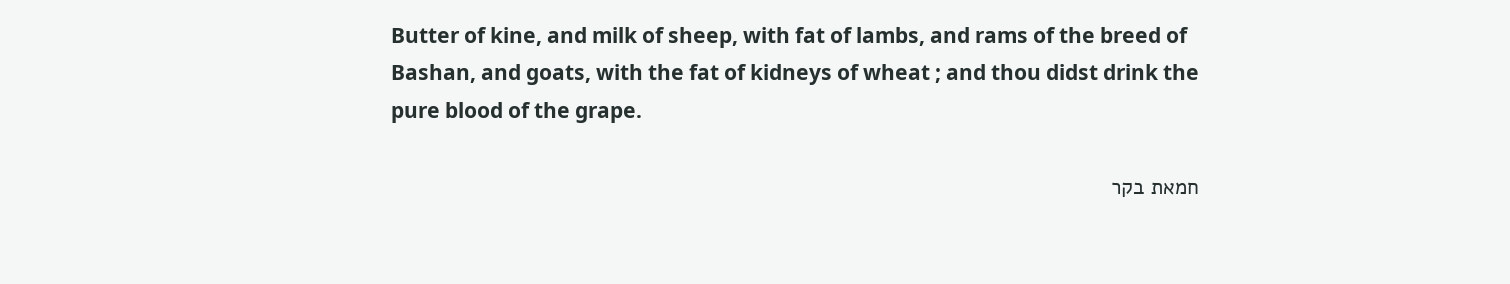Butter of kine, and milk of sheep, with fat of lambs, and rams of the breed of Bashan, and goats, with the fat of kidneys of wheat ; and thou didst drink the pure blood of the grape.

חמאת בקר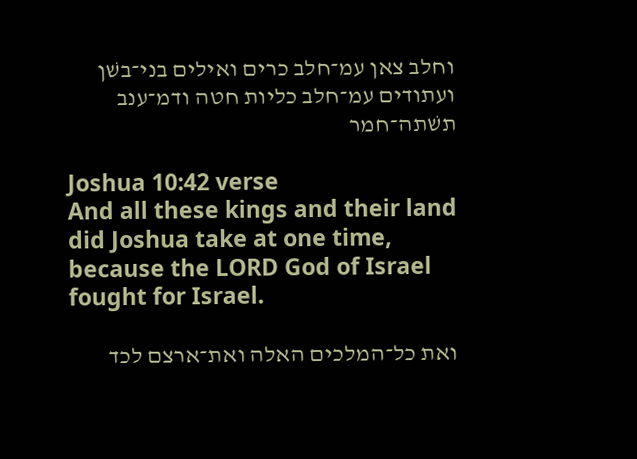וחלב צאן עמ־חלב כרים ואילים בני־בשׁן ועתודים עמ־חלב כליות חטה ודמ־ענב תשׁתה־חמר

Joshua 10:42 verse
And all these kings and their land did Joshua take at one time, because the LORD God of Israel fought for Israel.

ואת כל־המלכים האלה ואת־ארצם לכד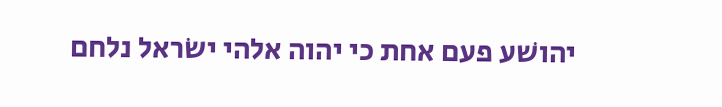יהושׁע פעם אחת כי יהוה אלהי ישׂראל נלחם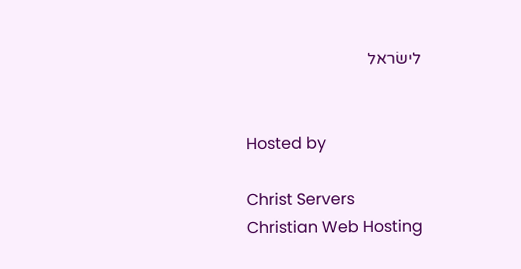לישׂראל


Hosted by

Christ Servers
Christian Web Hosting